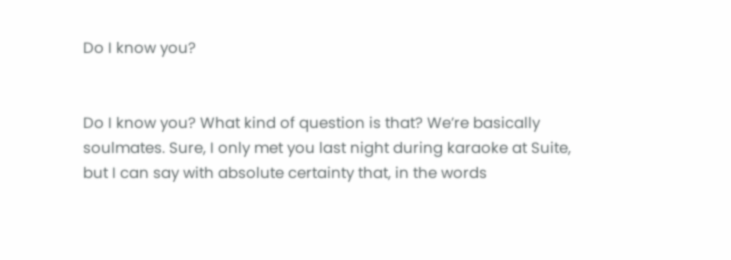Do I know you?


Do I know you? What kind of question is that? We’re basically soulmates. Sure, I only met you last night during karaoke at Suite, but I can say with absolute certainty that, in the words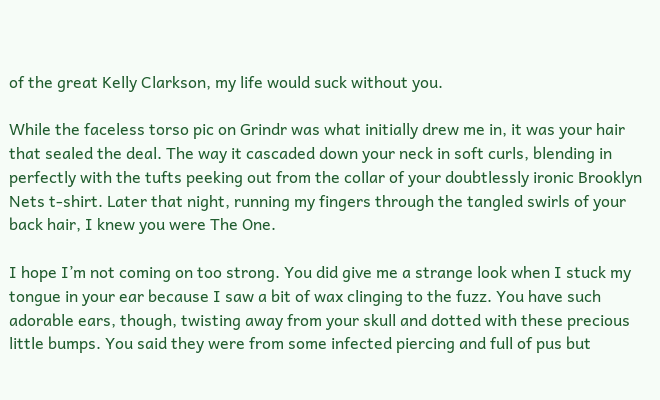of the great Kelly Clarkson, my life would suck without you.

While the faceless torso pic on Grindr was what initially drew me in, it was your hair that sealed the deal. The way it cascaded down your neck in soft curls, blending in perfectly with the tufts peeking out from the collar of your doubtlessly ironic Brooklyn Nets t-shirt. Later that night, running my fingers through the tangled swirls of your back hair, I knew you were The One.

I hope I’m not coming on too strong. You did give me a strange look when I stuck my tongue in your ear because I saw a bit of wax clinging to the fuzz. You have such adorable ears, though, twisting away from your skull and dotted with these precious little bumps. You said they were from some infected piercing and full of pus but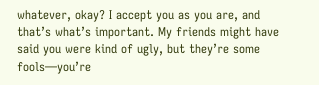whatever, okay? I accept you as you are, and that’s what’s important. My friends might have said you were kind of ugly, but they’re some fools—you’re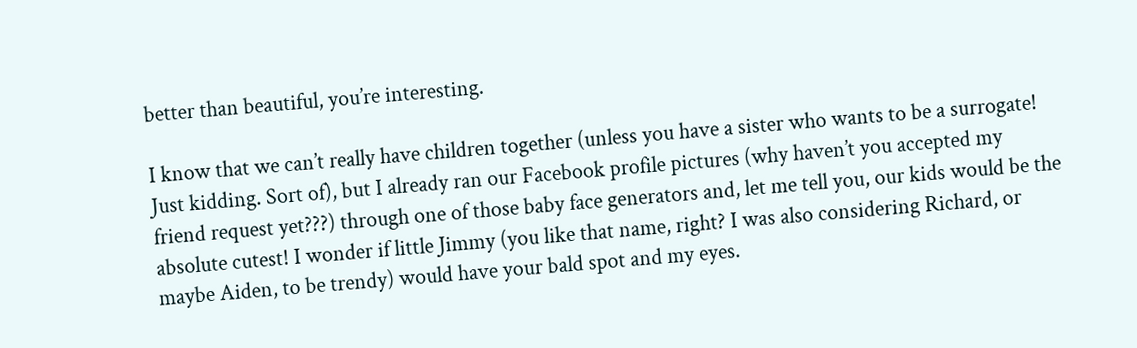better than beautiful, you’re interesting.

I know that we can’t really have children together (unless you have a sister who wants to be a surrogate! Just kidding. Sort of), but I already ran our Facebook profile pictures (why haven’t you accepted my friend request yet???) through one of those baby face generators and, let me tell you, our kids would be the absolute cutest! I wonder if little Jimmy (you like that name, right? I was also considering Richard, or maybe Aiden, to be trendy) would have your bald spot and my eyes.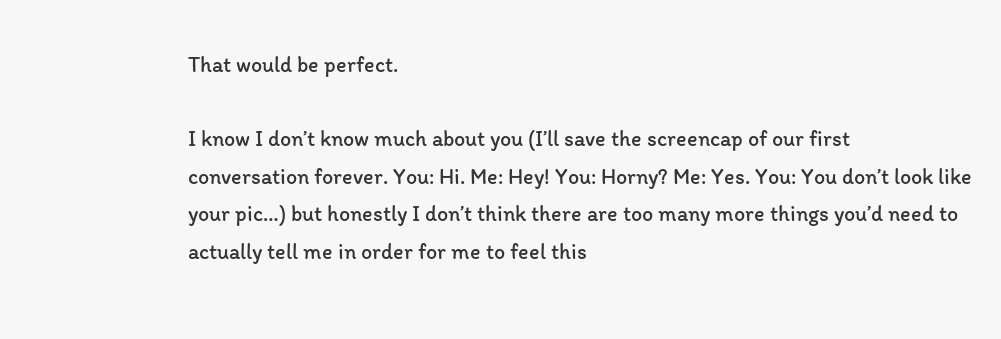That would be perfect.

I know I don’t know much about you (I’ll save the screencap of our first conversation forever. You: Hi. Me: Hey! You: Horny? Me: Yes. You: You don’t look like your pic…) but honestly I don’t think there are too many more things you’d need to actually tell me in order for me to feel this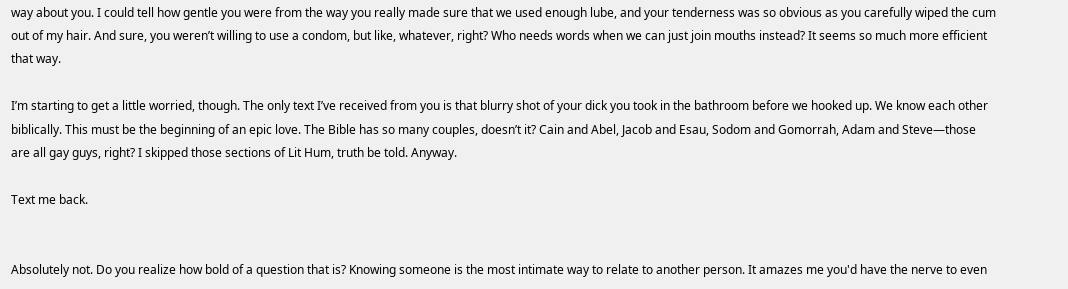way about you. I could tell how gentle you were from the way you really made sure that we used enough lube, and your tenderness was so obvious as you carefully wiped the cum out of my hair. And sure, you weren’t willing to use a condom, but like, whatever, right? Who needs words when we can just join mouths instead? It seems so much more efficient that way.

I’m starting to get a little worried, though. The only text I’ve received from you is that blurry shot of your dick you took in the bathroom before we hooked up. We know each other biblically. This must be the beginning of an epic love. The Bible has so many couples, doesn’t it? Cain and Abel, Jacob and Esau, Sodom and Gomorrah, Adam and Steve—those are all gay guys, right? I skipped those sections of Lit Hum, truth be told. Anyway.

Text me back.


Absolutely not. Do you realize how bold of a question that is? Knowing someone is the most intimate way to relate to another person. It amazes me you'd have the nerve to even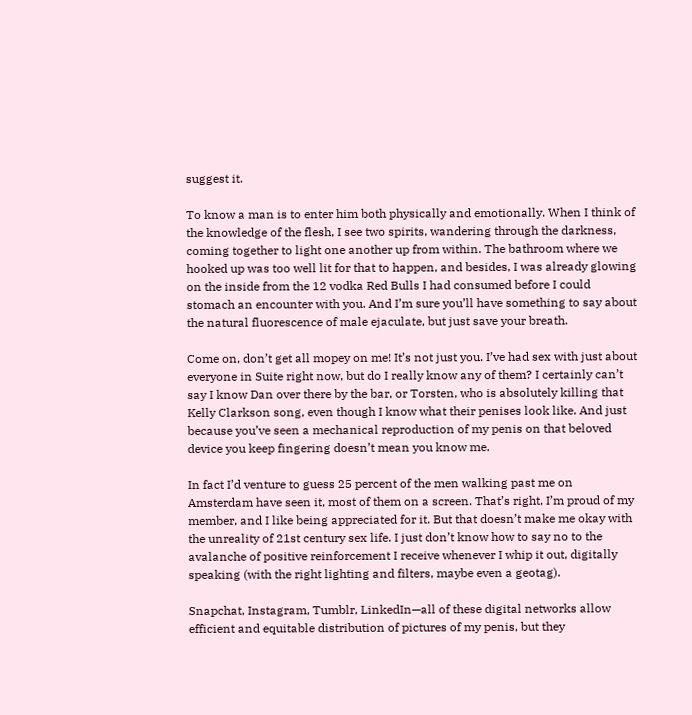suggest it.

To know a man is to enter him both physically and emotionally. When I think of the knowledge of the flesh, I see two spirits, wandering through the darkness, coming together to light one another up from within. The bathroom where we hooked up was too well lit for that to happen, and besides, I was already glowing on the inside from the 12 vodka Red Bulls I had consumed before I could stomach an encounter with you. And I’m sure you’ll have something to say about the natural fluorescence of male ejaculate, but just save your breath.

Come on, don’t get all mopey on me! It’s not just you. I’ve had sex with just about everyone in Suite right now, but do I really know any of them? I certainly can’t say I know Dan over there by the bar, or Torsten, who is absolutely killing that Kelly Clarkson song, even though I know what their penises look like. And just because you’ve seen a mechanical reproduction of my penis on that beloved device you keep fingering doesn’t mean you know me.

In fact I’d venture to guess 25 percent of the men walking past me on Amsterdam have seen it, most of them on a screen. That’s right, I’m proud of my member, and I like being appreciated for it. But that doesn’t make me okay with the unreality of 21st century sex life. I just don’t know how to say no to the avalanche of positive reinforcement I receive whenever I whip it out, digitally speaking (with the right lighting and filters, maybe even a geotag).

Snapchat, Instagram, Tumblr, LinkedIn—all of these digital networks allow efficient and equitable distribution of pictures of my penis, but they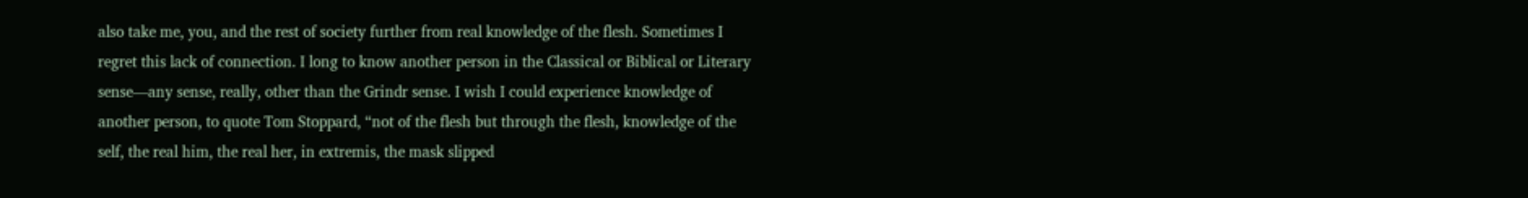also take me, you, and the rest of society further from real knowledge of the flesh. Sometimes I regret this lack of connection. I long to know another person in the Classical or Biblical or Literary sense—any sense, really, other than the Grindr sense. I wish I could experience knowledge of another person, to quote Tom Stoppard, “not of the flesh but through the flesh, knowledge of the self, the real him, the real her, in extremis, the mask slipped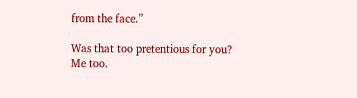from the face.”

Was that too pretentious for you? Me too.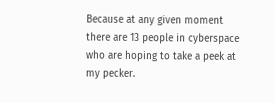Because at any given moment there are 13 people in cyberspace who are hoping to take a peek at my pecker.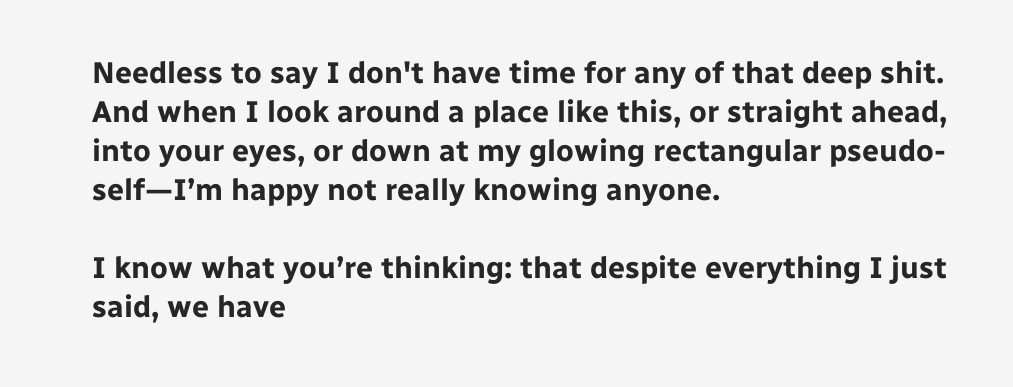Needless to say I don't have time for any of that deep shit. And when I look around a place like this, or straight ahead, into your eyes, or down at my glowing rectangular pseudo-self—I’m happy not really knowing anyone.

I know what you’re thinking: that despite everything I just said, we have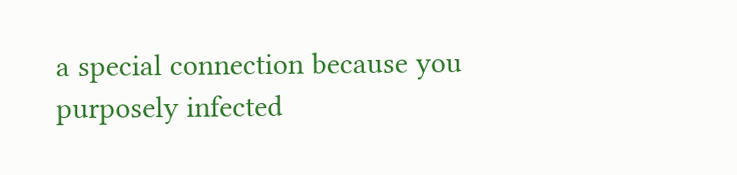a special connection because you purposely infected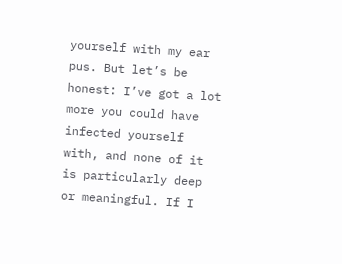yourself with my ear pus. But let’s be honest: I’ve got a lot more you could have infected yourself with, and none of it is particularly deep or meaningful. If I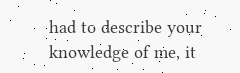had to describe your knowledge of me, it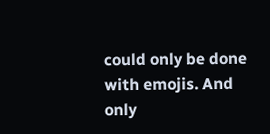could only be done with emojis. And only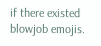if there existed blowjob emojis.